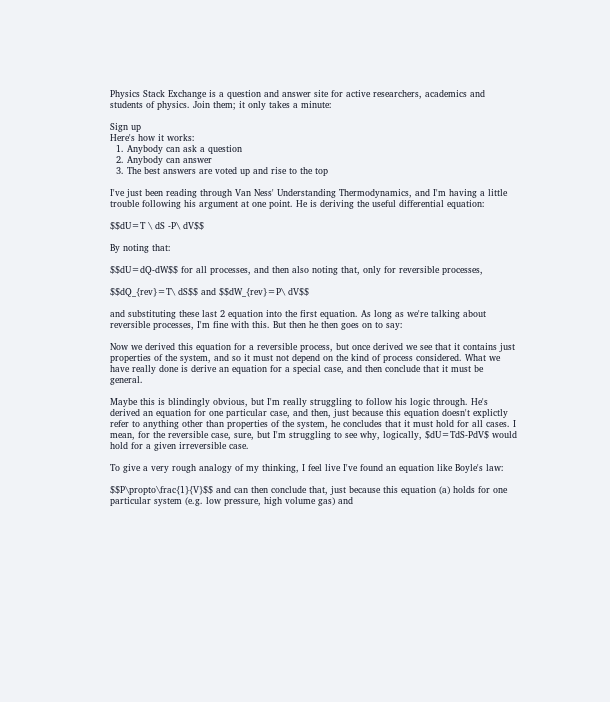Physics Stack Exchange is a question and answer site for active researchers, academics and students of physics. Join them; it only takes a minute:

Sign up
Here's how it works:
  1. Anybody can ask a question
  2. Anybody can answer
  3. The best answers are voted up and rise to the top

I've just been reading through Van Ness' Understanding Thermodynamics, and I'm having a little trouble following his argument at one point. He is deriving the useful differential equation:

$$dU=T \ dS -P\ dV$$

By noting that:

$$dU=dQ-dW$$ for all processes, and then also noting that, only for reversible processes,

$$dQ_{rev}=T\ dS$$ and $$dW_{rev}=P\ dV$$

and substituting these last 2 equation into the first equation. As long as we're talking about reversible processes, I'm fine with this. But then he then goes on to say:

Now we derived this equation for a reversible process, but once derived we see that it contains just properties of the system, and so it must not depend on the kind of process considered. What we have really done is derive an equation for a special case, and then conclude that it must be general.

Maybe this is blindingly obvious, but I'm really struggling to follow his logic through. He's derived an equation for one particular case, and then, just because this equation doesn't explictly refer to anything other than properties of the system, he concludes that it must hold for all cases. I mean, for the reversible case, sure, but I'm struggling to see why, logically, $dU=TdS-PdV$ would hold for a given irreversible case.

To give a very rough analogy of my thinking, I feel live I've found an equation like Boyle's law:

$$P\propto\frac{1}{V}$$ and can then conclude that, just because this equation (a) holds for one particular system (e.g. low pressure, high volume gas) and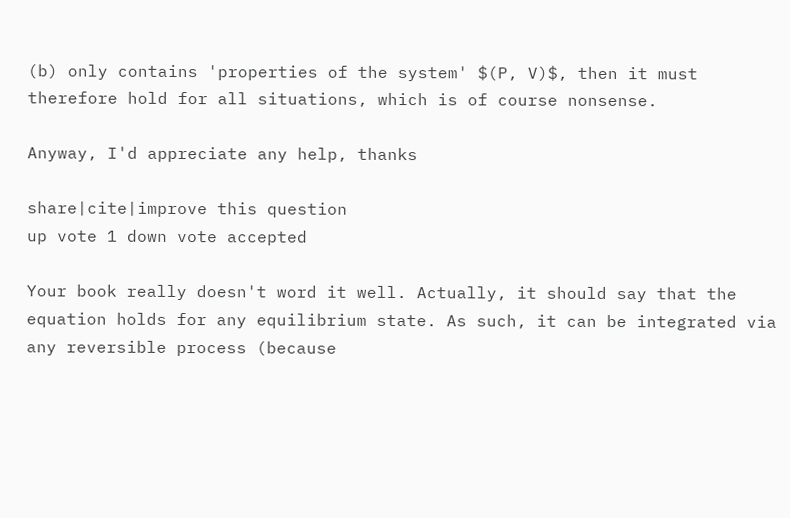(b) only contains 'properties of the system' $(P, V)$, then it must therefore hold for all situations, which is of course nonsense.

Anyway, I'd appreciate any help, thanks

share|cite|improve this question
up vote 1 down vote accepted

Your book really doesn't word it well. Actually, it should say that the equation holds for any equilibrium state. As such, it can be integrated via any reversible process (because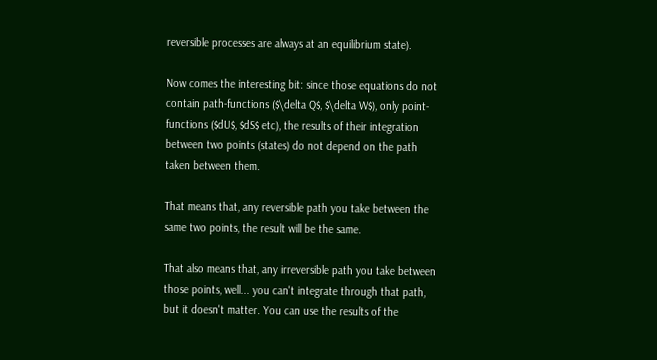reversible processes are always at an equilibrium state).

Now comes the interesting bit: since those equations do not contain path-functions ($\delta Q$, $\delta W$), only point-functions ($dU$, $dS$ etc), the results of their integration between two points (states) do not depend on the path taken between them.

That means that, any reversible path you take between the same two points, the result will be the same.

That also means that, any irreversible path you take between those points, well... you can't integrate through that path, but it doesn't matter. You can use the results of the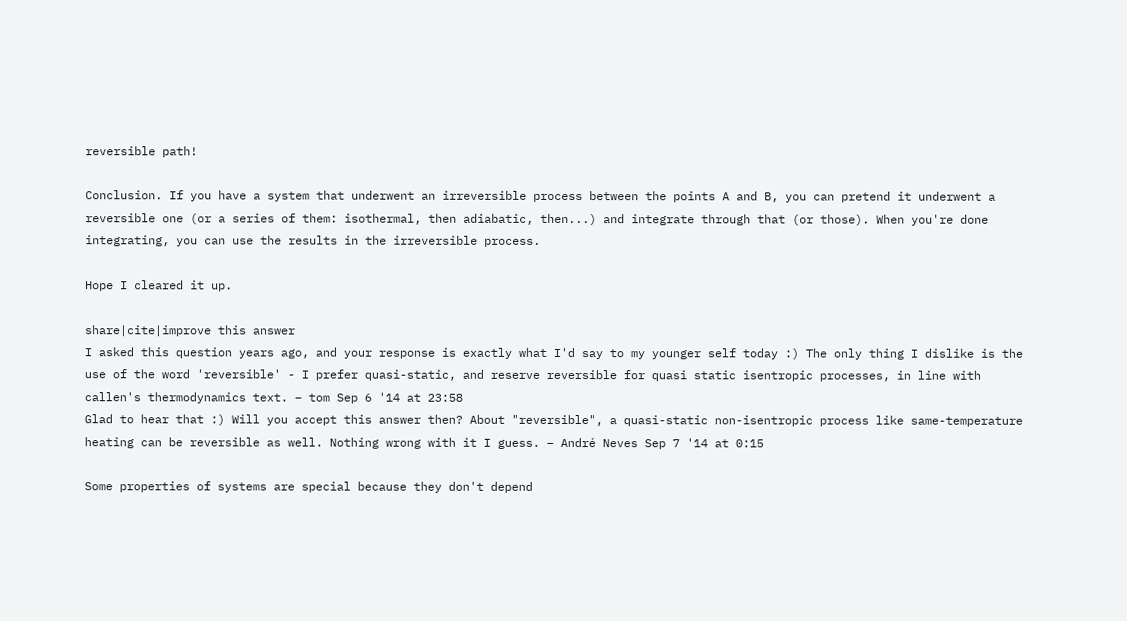reversible path!

Conclusion. If you have a system that underwent an irreversible process between the points A and B, you can pretend it underwent a reversible one (or a series of them: isothermal, then adiabatic, then...) and integrate through that (or those). When you're done integrating, you can use the results in the irreversible process.

Hope I cleared it up.

share|cite|improve this answer
I asked this question years ago, and your response is exactly what I'd say to my younger self today :) The only thing I dislike is the use of the word 'reversible' - I prefer quasi-static, and reserve reversible for quasi static isentropic processes, in line with callen's thermodynamics text. – tom Sep 6 '14 at 23:58
Glad to hear that :) Will you accept this answer then? About "reversible", a quasi-static non-isentropic process like same-temperature heating can be reversible as well. Nothing wrong with it I guess. – André Neves Sep 7 '14 at 0:15

Some properties of systems are special because they don't depend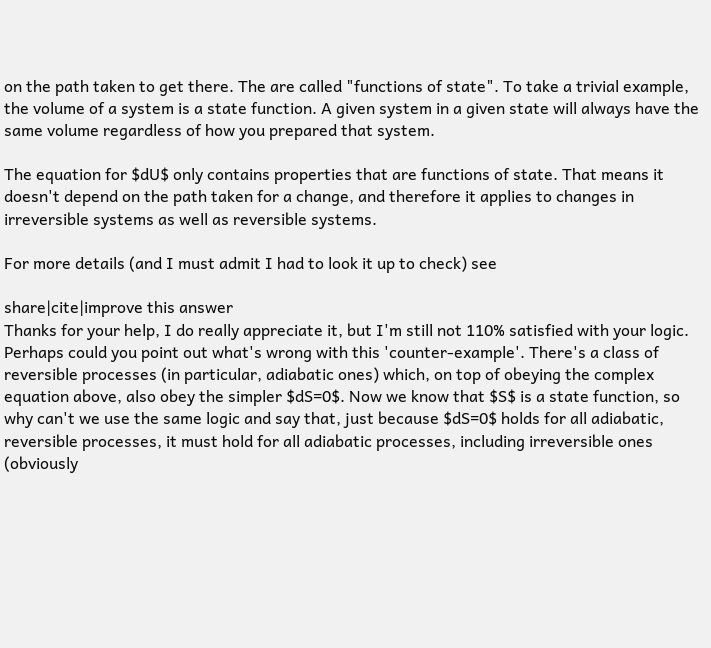on the path taken to get there. The are called "functions of state". To take a trivial example, the volume of a system is a state function. A given system in a given state will always have the same volume regardless of how you prepared that system.

The equation for $dU$ only contains properties that are functions of state. That means it doesn't depend on the path taken for a change, and therefore it applies to changes in irreversible systems as well as reversible systems.

For more details (and I must admit I had to look it up to check) see

share|cite|improve this answer
Thanks for your help, I do really appreciate it, but I'm still not 110% satisfied with your logic. Perhaps could you point out what's wrong with this 'counter-example'. There's a class of reversible processes (in particular, adiabatic ones) which, on top of obeying the complex equation above, also obey the simpler $dS=0$. Now we know that $S$ is a state function, so why can't we use the same logic and say that, just because $dS=0$ holds for all adiabatic, reversible processes, it must hold for all adiabatic processes, including irreversible ones (obviously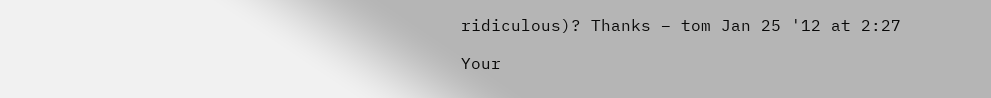ridiculous)? Thanks – tom Jan 25 '12 at 2:27

Your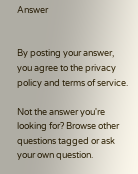Answer


By posting your answer, you agree to the privacy policy and terms of service.

Not the answer you're looking for? Browse other questions tagged or ask your own question.